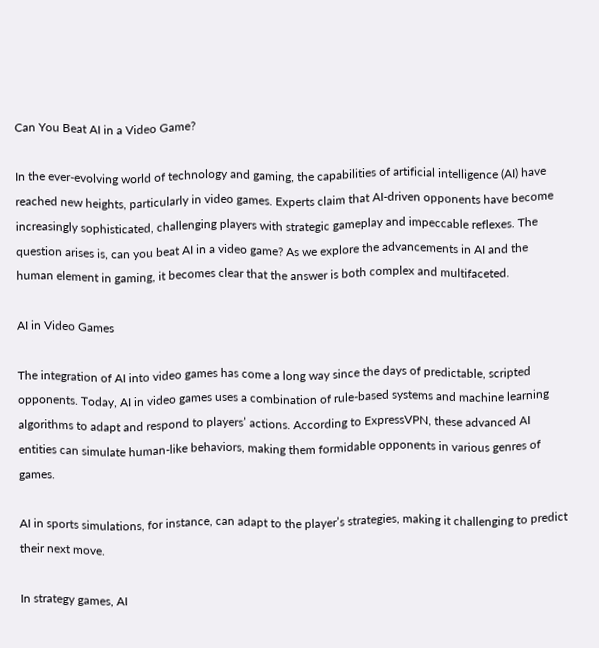Can You Beat AI in a Video Game?

In the ever-evolving world of technology and gaming, the capabilities of artificial intelligence (AI) have reached new heights, particularly in video games. Experts claim that AI-driven opponents have become increasingly sophisticated, challenging players with strategic gameplay and impeccable reflexes. The question arises is, can you beat AI in a video game? As we explore the advancements in AI and the human element in gaming, it becomes clear that the answer is both complex and multifaceted.

AI in Video Games

The integration of AI into video games has come a long way since the days of predictable, scripted opponents. Today, AI in video games uses a combination of rule-based systems and machine learning algorithms to adapt and respond to players’ actions. According to ExpressVPN, these advanced AI entities can simulate human-like behaviors, making them formidable opponents in various genres of games.

AI in sports simulations, for instance, can adapt to the player’s strategies, making it challenging to predict their next move.

In strategy games, AI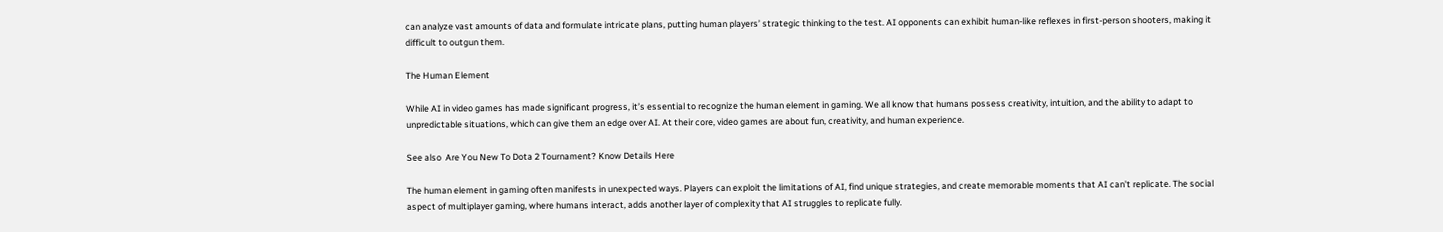can analyze vast amounts of data and formulate intricate plans, putting human players’ strategic thinking to the test. AI opponents can exhibit human-like reflexes in first-person shooters, making it difficult to outgun them.

The Human Element

While AI in video games has made significant progress, it’s essential to recognize the human element in gaming. We all know that humans possess creativity, intuition, and the ability to adapt to unpredictable situations, which can give them an edge over AI. At their core, video games are about fun, creativity, and human experience.

See also  Are You New To Dota 2 Tournament? Know Details Here

The human element in gaming often manifests in unexpected ways. Players can exploit the limitations of AI, find unique strategies, and create memorable moments that AI can’t replicate. The social aspect of multiplayer gaming, where humans interact, adds another layer of complexity that AI struggles to replicate fully.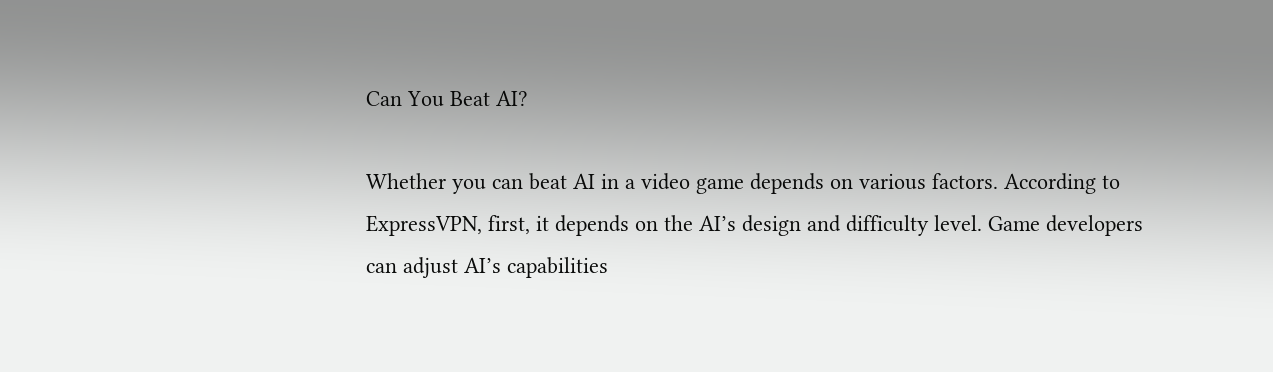Can You Beat AI?

Whether you can beat AI in a video game depends on various factors. According to ExpressVPN, first, it depends on the AI’s design and difficulty level. Game developers can adjust AI’s capabilities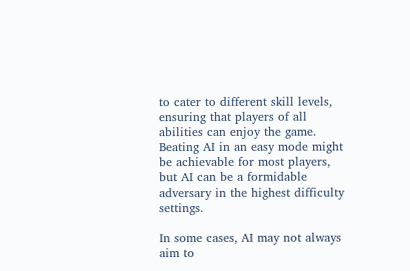to cater to different skill levels, ensuring that players of all abilities can enjoy the game. Beating AI in an easy mode might be achievable for most players, but AI can be a formidable adversary in the highest difficulty settings.

In some cases, AI may not always aim to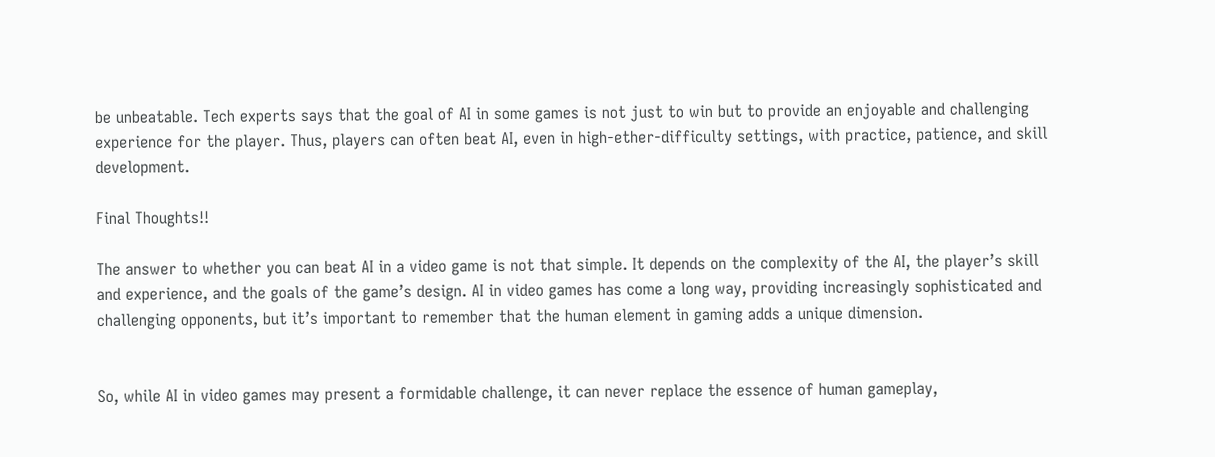be unbeatable. Tech experts says that the goal of AI in some games is not just to win but to provide an enjoyable and challenging experience for the player. Thus, players can often beat AI, even in high-ether-difficulty settings, with practice, patience, and skill development.

Final Thoughts!!

The answer to whether you can beat AI in a video game is not that simple. It depends on the complexity of the AI, the player’s skill and experience, and the goals of the game’s design. AI in video games has come a long way, providing increasingly sophisticated and challenging opponents, but it’s important to remember that the human element in gaming adds a unique dimension.


So, while AI in video games may present a formidable challenge, it can never replace the essence of human gameplay,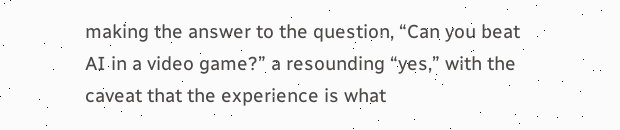making the answer to the question, “Can you beat AI in a video game?” a resounding “yes,” with the caveat that the experience is what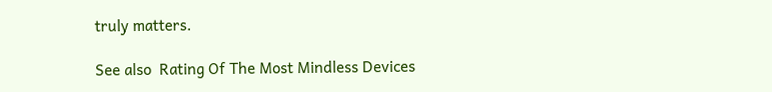truly matters.

See also  Rating Of The Most Mindless Devices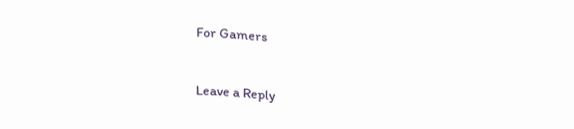For Gamers


Leave a Reply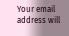Your email address will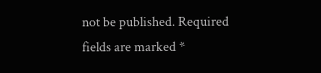not be published. Required fields are marked *